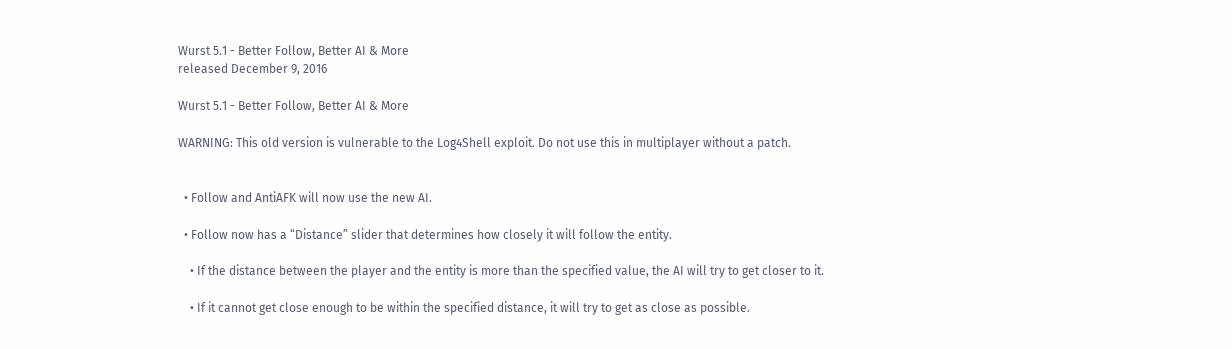Wurst 5.1 - Better Follow, Better AI & More
released December 9, 2016

Wurst 5.1 - Better Follow, Better AI & More

WARNING: This old version is vulnerable to the Log4Shell exploit. Do not use this in multiplayer without a patch.


  • Follow and AntiAFK will now use the new AI.

  • Follow now has a “Distance” slider that determines how closely it will follow the entity.

    • If the distance between the player and the entity is more than the specified value, the AI will try to get closer to it.

    • If it cannot get close enough to be within the specified distance, it will try to get as close as possible.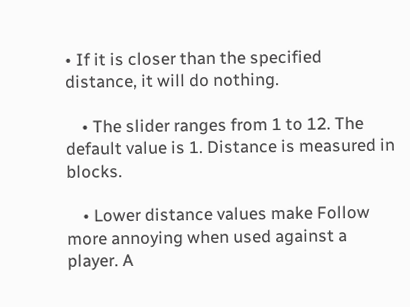• If it is closer than the specified distance, it will do nothing.

    • The slider ranges from 1 to 12. The default value is 1. Distance is measured in blocks.

    • Lower distance values make Follow more annoying when used against a player. A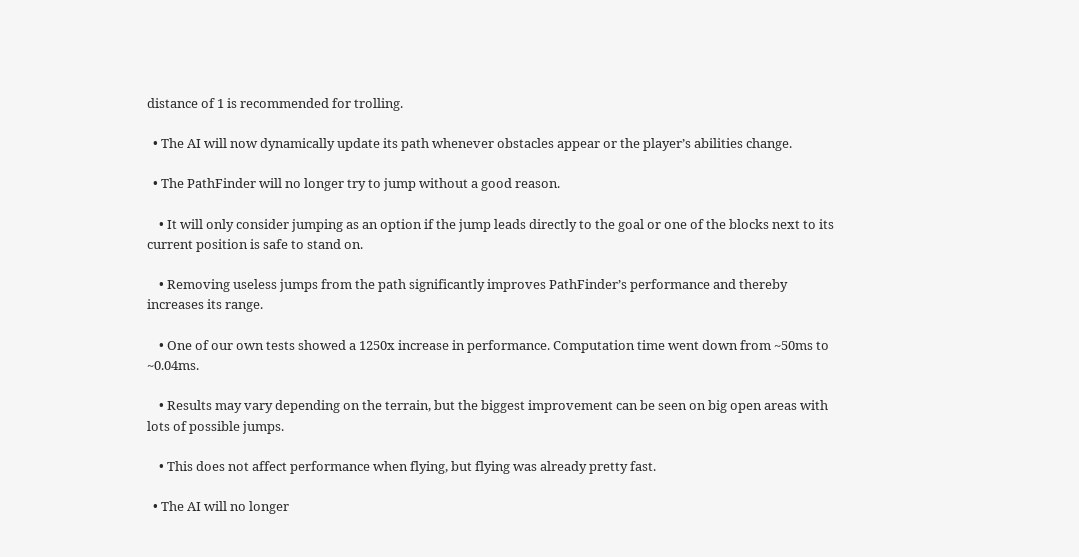distance of 1 is recommended for trolling.

  • The AI will now dynamically update its path whenever obstacles appear or the player’s abilities change.

  • The PathFinder will no longer try to jump without a good reason.

    • It will only consider jumping as an option if the jump leads directly to the goal or one of the blocks next to its current position is safe to stand on.

    • Removing useless jumps from the path significantly improves PathFinder’s performance and thereby increases its range.

    • One of our own tests showed a 1250x increase in performance. Computation time went down from ~50ms to ~0.04ms.

    • Results may vary depending on the terrain, but the biggest improvement can be seen on big open areas with lots of possible jumps.

    • This does not affect performance when flying, but flying was already pretty fast.

  • The AI will no longer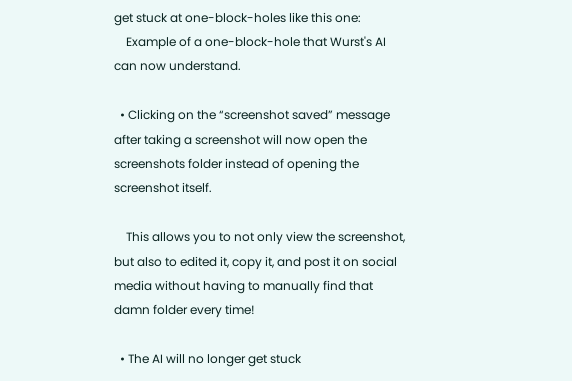get stuck at one-block-holes like this one:
    Example of a one-block-hole that Wurst's AI can now understand.

  • Clicking on the “screenshot saved” message after taking a screenshot will now open the screenshots folder instead of opening the screenshot itself.

    This allows you to not only view the screenshot, but also to edited it, copy it, and post it on social media without having to manually find that damn folder every time!

  • The AI will no longer get stuck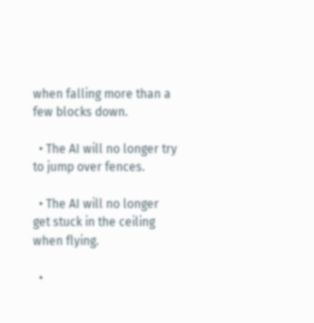when falling more than a few blocks down.

  • The AI will no longer try to jump over fences.

  • The AI will no longer get stuck in the ceiling when flying.

  •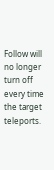Follow will no longer turn off every time the target teleports.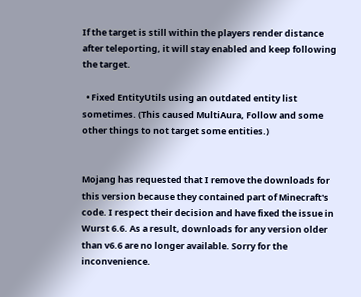If the target is still within the players render distance after teleporting, it will stay enabled and keep following the target.

  • Fixed EntityUtils using an outdated entity list sometimes. (This caused MultiAura, Follow and some other things to not target some entities.)


Mojang has requested that I remove the downloads for this version because they contained part of Minecraft's code. I respect their decision and have fixed the issue in Wurst 6.6. As a result, downloads for any version older than v6.6 are no longer available. Sorry for the inconvenience.